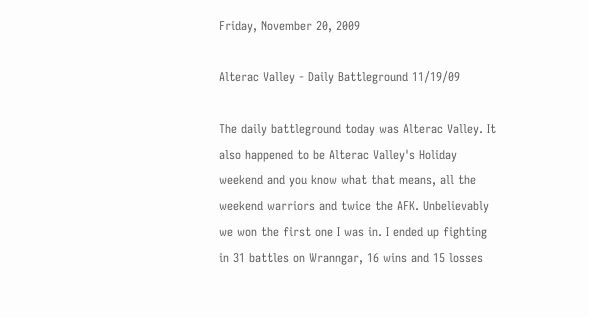Friday, November 20, 2009

Alterac Valley - Daily Battleground 11/19/09

The daily battleground today was Alterac Valley. It also happened to be Alterac Valley's Holiday weekend and you know what that means, all the weekend warriors and twice the AFK. Unbelievably we won the first one I was in. I ended up fighting in 31 battles on Wranngar, 16 wins and 15 losses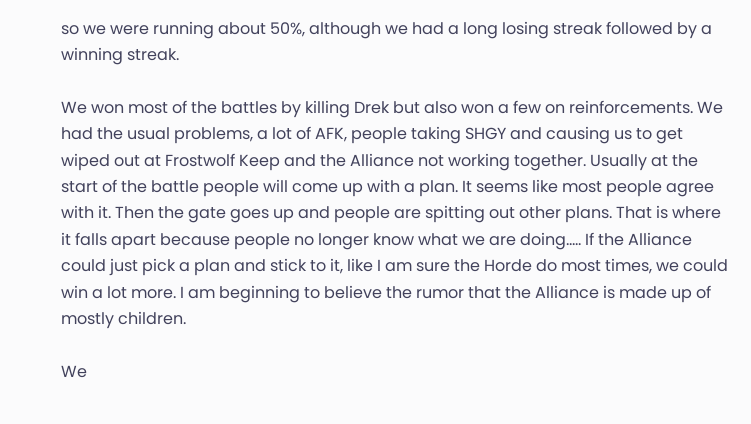so we were running about 50%, although we had a long losing streak followed by a winning streak.

We won most of the battles by killing Drek but also won a few on reinforcements. We had the usual problems, a lot of AFK, people taking SHGY and causing us to get wiped out at Frostwolf Keep and the Alliance not working together. Usually at the start of the battle people will come up with a plan. It seems like most people agree with it. Then the gate goes up and people are spitting out other plans. That is where it falls apart because people no longer know what we are doing..... If the Alliance could just pick a plan and stick to it, like I am sure the Horde do most times, we could win a lot more. I am beginning to believe the rumor that the Alliance is made up of mostly children.

We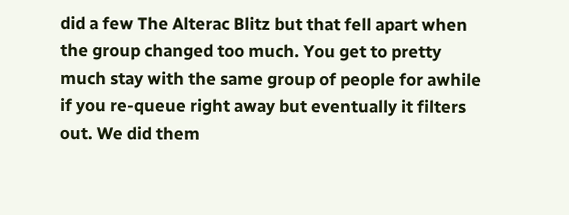did a few The Alterac Blitz but that fell apart when the group changed too much. You get to pretty much stay with the same group of people for awhile if you re-queue right away but eventually it filters out. We did them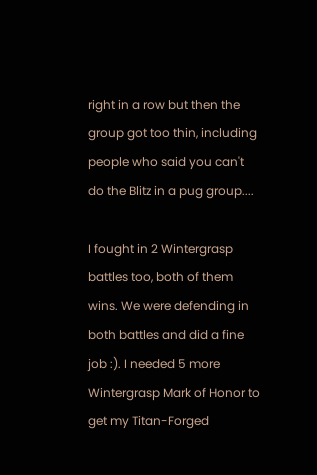right in a row but then the group got too thin, including people who said you can't do the Blitz in a pug group....

I fought in 2 Wintergrasp battles too, both of them wins. We were defending in both battles and did a fine job :). I needed 5 more Wintergrasp Mark of Honor to get my Titan-Forged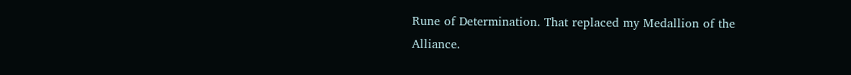Rune of Determination. That replaced my Medallion of the Alliance.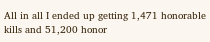All in all I ended up getting 1,471 honorable kills and 51,200 honor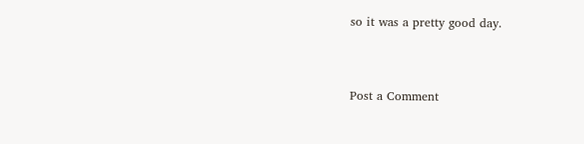so it was a pretty good day.


Post a Comment